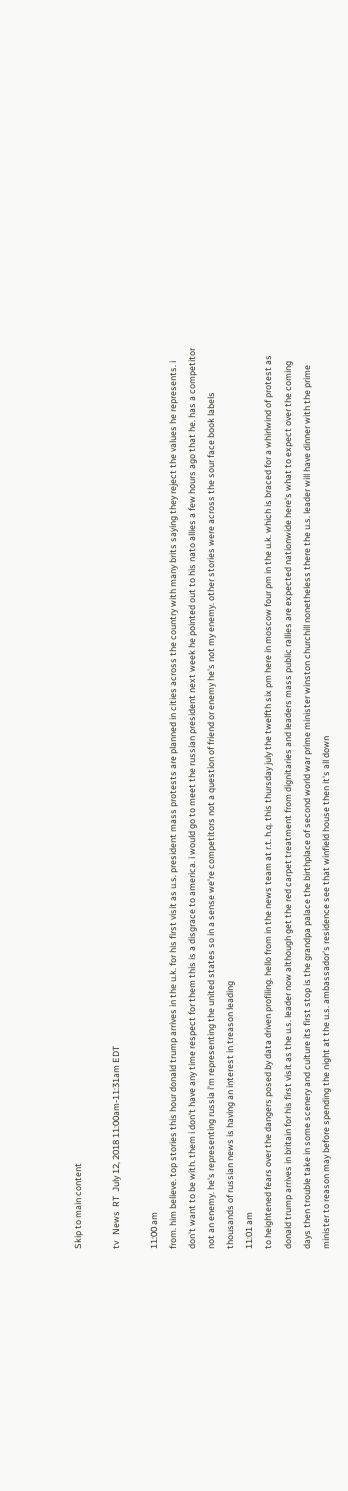Skip to main content

tv   News  RT  July 12, 2018 11:00am-11:31am EDT

11:00 am
from. him believe. top stories this hour donald trump arrives in the u.k. for his first visit as u.s. president mass protests are planned in cities across the country with many brits saying they reject the values he represents. i don't want to be with. them i don't have any time respect for them this is a disgrace to america. i would go to meet the russian president next week he pointed out to his nato allies a few hours ago that he. has a competitor not an enemy. he's representing russia i'm representing the united states so in a sense we're competitors not a question of friend or enemy he's not my enemy. other stories were across the sour face book labels thousands of russian news is having an interest in treason leading
11:01 am
to heightened fears over the dangers posed by data driven profiling. hello from in the news team at r.t. h.q. this thursday july the twelfth six pm here in moscow four pm in the u.k. which is braced for a whirlwind of protest as donald trump arrives in britain for his first visit as the u.s. leader now although get the red carpet treatment from dignitaries and leaders mass public rallies are expected nationwide here's what to expect over the coming days then trouble take in some scenery and culture its first stop is the grandpa palace the birthplace of second world war prime minister winston churchill nonetheless there the u.s. leader will have dinner with the prime minister to reason may before spending the night at the u.s. ambassador's residence see that winfield house then it's all down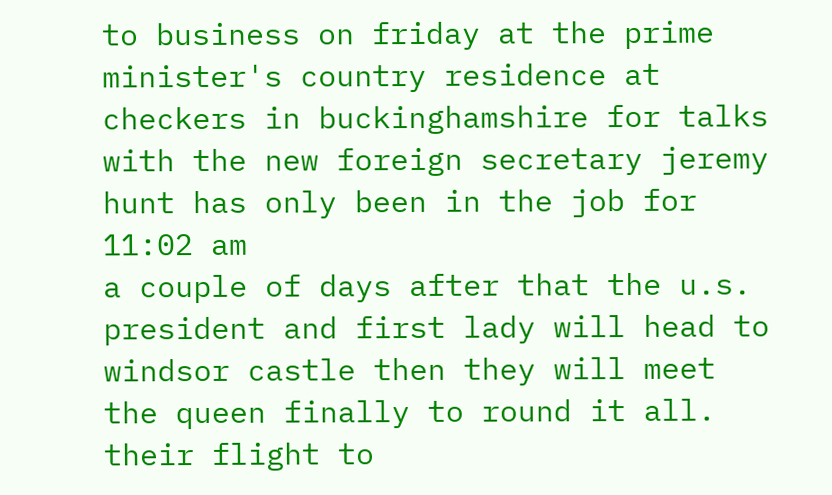to business on friday at the prime minister's country residence at checkers in buckinghamshire for talks with the new foreign secretary jeremy hunt has only been in the job for
11:02 am
a couple of days after that the u.s. president and first lady will head to windsor castle then they will meet the queen finally to round it all. their flight to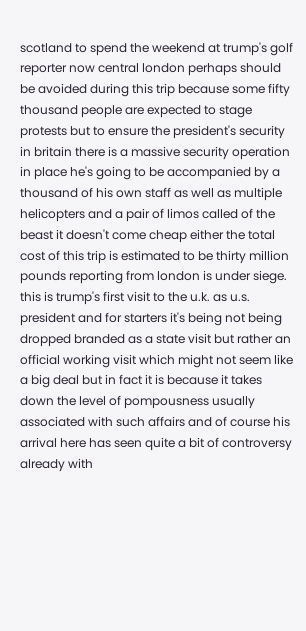scotland to spend the weekend at trump's golf reporter now central london perhaps should be avoided during this trip because some fifty thousand people are expected to stage protests but to ensure the president's security in britain there is a massive security operation in place he's going to be accompanied by a thousand of his own staff as well as multiple helicopters and a pair of limos called of the beast it doesn't come cheap either the total cost of this trip is estimated to be thirty million pounds reporting from london is under siege. this is trump's first visit to the u.k. as u.s. president and for starters it's being not being dropped branded as a state visit but rather an official working visit which might not seem like a big deal but in fact it is because it takes down the level of pompousness usually associated with such affairs and of course his arrival here has seen quite a bit of controversy already with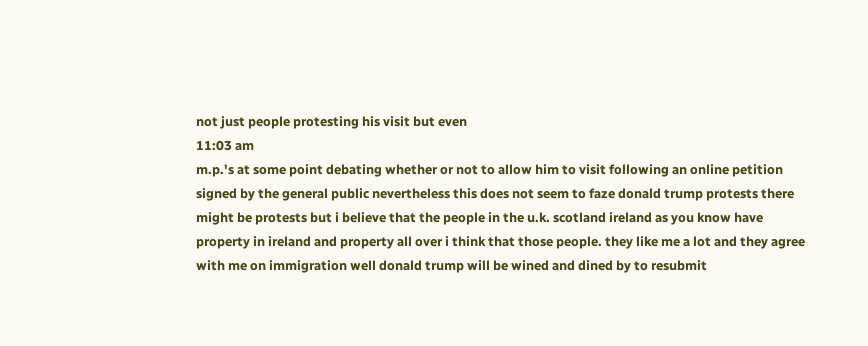not just people protesting his visit but even
11:03 am
m.p.'s at some point debating whether or not to allow him to visit following an online petition signed by the general public nevertheless this does not seem to faze donald trump protests there might be protests but i believe that the people in the u.k. scotland ireland as you know have property in ireland and property all over i think that those people. they like me a lot and they agree with me on immigration well donald trump will be wined and dined by to resubmit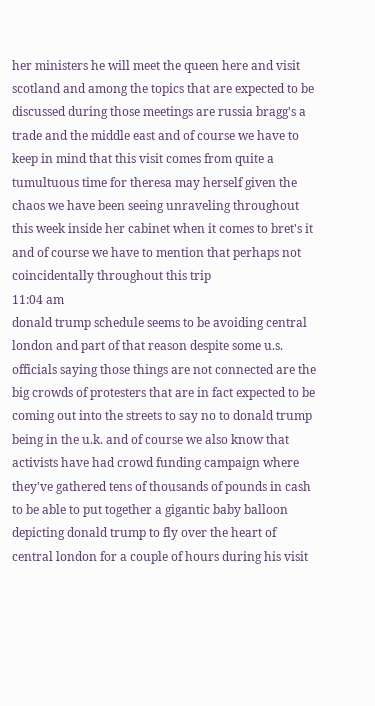her ministers he will meet the queen here and visit scotland and among the topics that are expected to be discussed during those meetings are russia bragg's a trade and the middle east and of course we have to keep in mind that this visit comes from quite a tumultuous time for theresa may herself given the chaos we have been seeing unraveling throughout this week inside her cabinet when it comes to bret's it and of course we have to mention that perhaps not coincidentally throughout this trip
11:04 am
donald trump schedule seems to be avoiding central london and part of that reason despite some u.s. officials saying those things are not connected are the big crowds of protesters that are in fact expected to be coming out into the streets to say no to donald trump being in the u.k. and of course we also know that activists have had crowd funding campaign where they've gathered tens of thousands of pounds in cash to be able to put together a gigantic baby balloon depicting donald trump to fly over the heart of central london for a couple of hours during his visit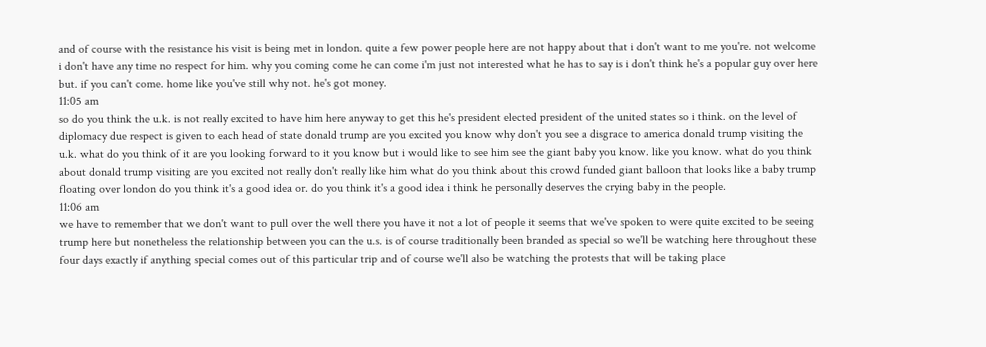and of course with the resistance his visit is being met in london. quite a few power people here are not happy about that i don't want to me you're. not welcome i don't have any time no respect for him. why you coming come he can come i'm just not interested what he has to say is i don't think he's a popular guy over here but. if you can't come. home like you've still why not. he's got money.
11:05 am
so do you think the u.k. is not really excited to have him here anyway to get this he's president elected president of the united states so i think. on the level of diplomacy due respect is given to each head of state donald trump are you excited you know why don't you see a disgrace to america donald trump visiting the u.k. what do you think of it are you looking forward to it you know but i would like to see him see the giant baby you know. like you know. what do you think about donald trump visiting are you excited not really don't really like him what do you think about this crowd funded giant balloon that looks like a baby trump floating over london do you think it's a good idea or. do you think it's a good idea i think he personally deserves the crying baby in the people.
11:06 am
we have to remember that we don't want to pull over the well there you have it not a lot of people it seems that we've spoken to were quite excited to be seeing trump here but nonetheless the relationship between you can the u.s. is of course traditionally been branded as special so we'll be watching here throughout these four days exactly if anything special comes out of this particular trip and of course we'll also be watching the protests that will be taking place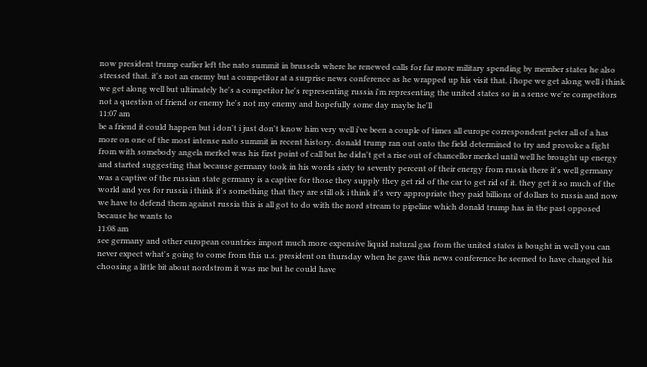now president trump earlier left the nato summit in brussels where he renewed calls for far more military spending by member states he also stressed that. it's not an enemy but a competitor at a surprise news conference as he wrapped up his visit that. i hope we get along well i think we get along well but ultimately he's a competitor he's representing russia i'm representing the united states so in a sense we're competitors not a question of friend or enemy he's not my enemy and hopefully some day maybe he'll
11:07 am
be a friend it could happen but i don't i just don't know him very well i've been a couple of times all europe correspondent peter all of a has more on one of the most intense nato summit in recent history. donald trump ran out onto the field determined to try and provoke a fight from with somebody angela merkel was his first point of call but he didn't get a rise out of chancellor merkel until well he brought up energy and started suggesting that because germany took in his words sixty to seventy percent of their energy from russia there it's well germany was a captive of the russian state germany is a captive for those they supply they get rid of the car to get rid of it. they get it so much of the world and yes for russia i think it's something that they are still ok i think it's very appropriate they paid billions of dollars to russia and now we have to defend them against russia this is all got to do with the nord stream to pipeline which donald trump has in the past opposed because he wants to
11:08 am
see germany and other european countries import much more expensive liquid natural gas from the united states is bought in well you can never expect what's going to come from this u.s. president on thursday when he gave this news conference he seemed to have changed his choosing a little bit about nordstrom it was me but he could have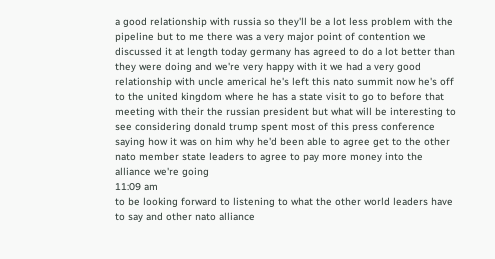a good relationship with russia so they'll be a lot less problem with the pipeline but to me there was a very major point of contention we discussed it at length today germany has agreed to do a lot better than they were doing and we're very happy with it we had a very good relationship with uncle americal he's left this nato summit now he's off to the united kingdom where he has a state visit to go to before that meeting with their the russian president but what will be interesting to see considering donald trump spent most of this press conference saying how it was on him why he'd been able to agree get to the other nato member state leaders to agree to pay more money into the alliance we're going
11:09 am
to be looking forward to listening to what the other world leaders have to say and other nato alliance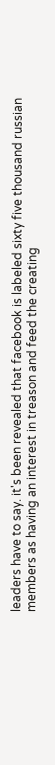leaders have to say. it's been revealed that facebook is labeled sixty five thousand russian members as having an interest in treason and feed the creating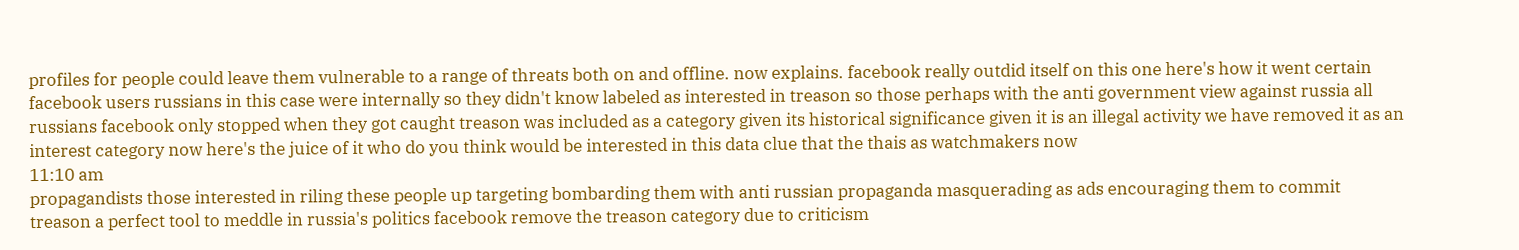profiles for people could leave them vulnerable to a range of threats both on and offline. now explains. facebook really outdid itself on this one here's how it went certain facebook users russians in this case were internally so they didn't know labeled as interested in treason so those perhaps with the anti government view against russia all russians facebook only stopped when they got caught treason was included as a category given its historical significance given it is an illegal activity we have removed it as an interest category now here's the juice of it who do you think would be interested in this data clue that the thais as watchmakers now
11:10 am
propagandists those interested in riling these people up targeting bombarding them with anti russian propaganda masquerading as ads encouraging them to commit treason a perfect tool to meddle in russia's politics facebook remove the treason category due to criticism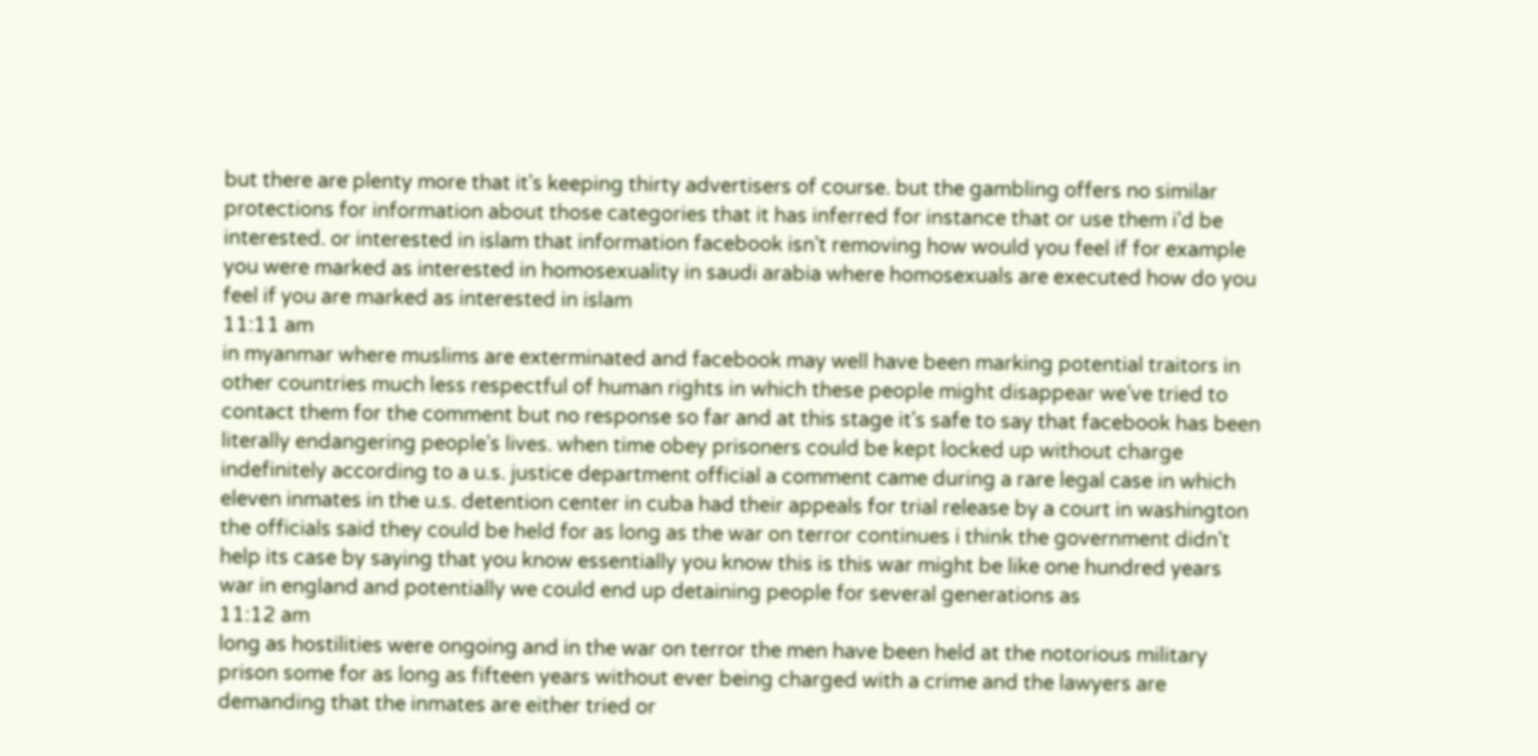but there are plenty more that it's keeping thirty advertisers of course. but the gambling offers no similar protections for information about those categories that it has inferred for instance that or use them i'd be interested. or interested in islam that information facebook isn't removing how would you feel if for example you were marked as interested in homosexuality in saudi arabia where homosexuals are executed how do you feel if you are marked as interested in islam
11:11 am
in myanmar where muslims are exterminated and facebook may well have been marking potential traitors in other countries much less respectful of human rights in which these people might disappear we've tried to contact them for the comment but no response so far and at this stage it's safe to say that facebook has been literally endangering people's lives. when time obey prisoners could be kept locked up without charge indefinitely according to a u.s. justice department official a comment came during a rare legal case in which eleven inmates in the u.s. detention center in cuba had their appeals for trial release by a court in washington the officials said they could be held for as long as the war on terror continues i think the government didn't help its case by saying that you know essentially you know this is this war might be like one hundred years war in england and potentially we could end up detaining people for several generations as
11:12 am
long as hostilities were ongoing and in the war on terror the men have been held at the notorious military prison some for as long as fifteen years without ever being charged with a crime and the lawyers are demanding that the inmates are either tried or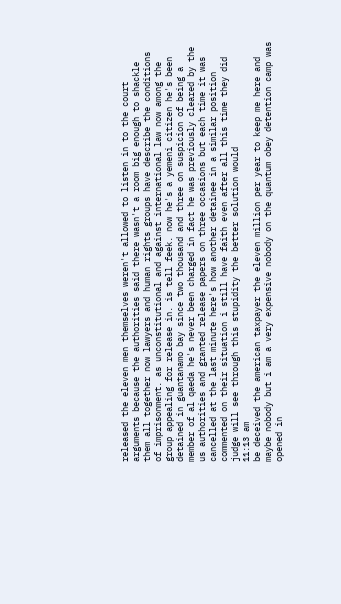released the eleven men themselves weren't allowed to listen in to the court arguments because the authorities said there wasn't a room big enough to shackle them all together now lawyers and human rights groups have describe the conditions of imprisonment. as unconstitutional and against international law now among the group appealing for release in. is tell feek. now he's a yemeni citizen he's been detained in guantanamo bay since two thousand and three on suspicion of being a member of al qaeda he's never been charged in fact he was previously cleared by the us authorities and granted release papers on three occasions but each time it was cancelled at the last minute here's how another detainee in a similar position commented on their situation i still have faith even after all this time they did judge will see through this stupidity the better solution would
11:13 am
be deceived the american taxpayer the eleven million per year to keep me here and maybe nobody but i am a very expensive nobody on the quantum obey detention camp was opened in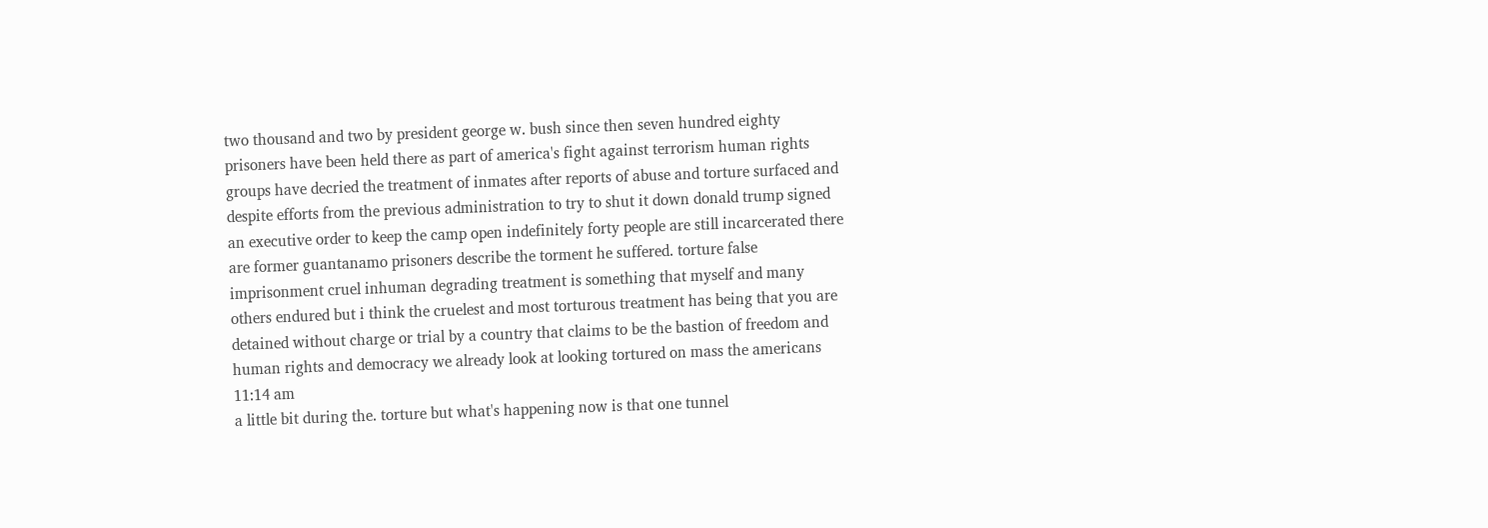two thousand and two by president george w. bush since then seven hundred eighty prisoners have been held there as part of america's fight against terrorism human rights groups have decried the treatment of inmates after reports of abuse and torture surfaced and despite efforts from the previous administration to try to shut it down donald trump signed an executive order to keep the camp open indefinitely forty people are still incarcerated there are former guantanamo prisoners describe the torment he suffered. torture false imprisonment cruel inhuman degrading treatment is something that myself and many others endured but i think the cruelest and most torturous treatment has being that you are detained without charge or trial by a country that claims to be the bastion of freedom and human rights and democracy we already look at looking tortured on mass the americans
11:14 am
a little bit during the. torture but what's happening now is that one tunnel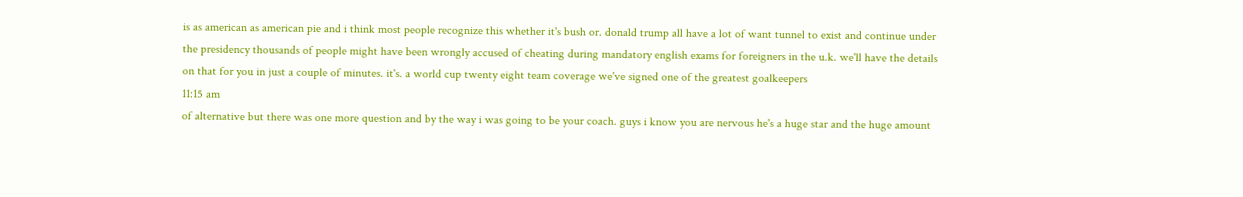is as american as american pie and i think most people recognize this whether it's bush or. donald trump all have a lot of want tunnel to exist and continue under the presidency thousands of people might have been wrongly accused of cheating during mandatory english exams for foreigners in the u.k. we'll have the details on that for you in just a couple of minutes. it's. a world cup twenty eight team coverage we've signed one of the greatest goalkeepers
11:15 am
of alternative but there was one more question and by the way i was going to be your coach. guys i know you are nervous he's a huge star and the huge amount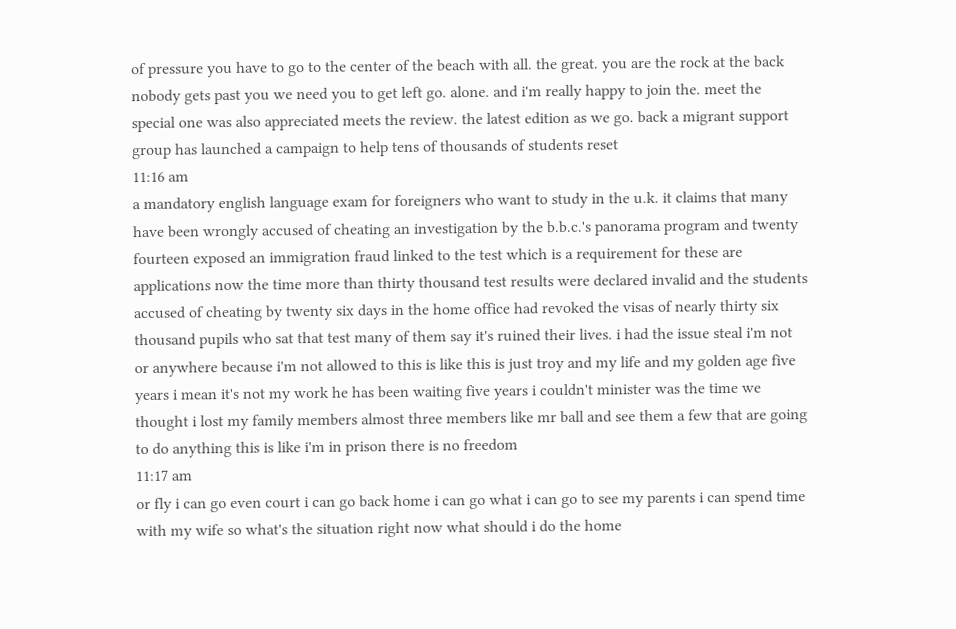of pressure you have to go to the center of the beach with all. the great. you are the rock at the back nobody gets past you we need you to get left go. alone. and i'm really happy to join the. meet the special one was also appreciated meets the review. the latest edition as we go. back a migrant support group has launched a campaign to help tens of thousands of students reset
11:16 am
a mandatory english language exam for foreigners who want to study in the u.k. it claims that many have been wrongly accused of cheating an investigation by the b.b.c.'s panorama program and twenty fourteen exposed an immigration fraud linked to the test which is a requirement for these are applications now the time more than thirty thousand test results were declared invalid and the students accused of cheating by twenty six days in the home office had revoked the visas of nearly thirty six thousand pupils who sat that test many of them say it's ruined their lives. i had the issue steal i'm not or anywhere because i'm not allowed to this is like this is just troy and my life and my golden age five years i mean it's not my work he has been waiting five years i couldn't minister was the time we thought i lost my family members almost three members like mr ball and see them a few that are going to do anything this is like i'm in prison there is no freedom
11:17 am
or fly i can go even court i can go back home i can go what i can go to see my parents i can spend time with my wife so what's the situation right now what should i do the home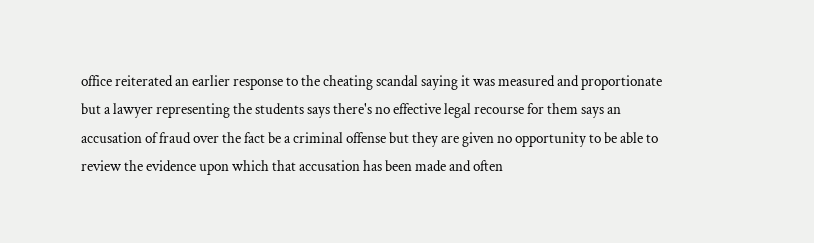office reiterated an earlier response to the cheating scandal saying it was measured and proportionate but a lawyer representing the students says there's no effective legal recourse for them says an accusation of fraud over the fact be a criminal offense but they are given no opportunity to be able to review the evidence upon which that accusation has been made and often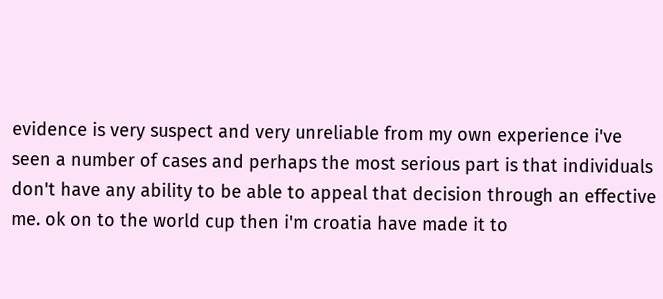evidence is very suspect and very unreliable from my own experience i've seen a number of cases and perhaps the most serious part is that individuals don't have any ability to be able to appeal that decision through an effective me. ok on to the world cup then i'm croatia have made it to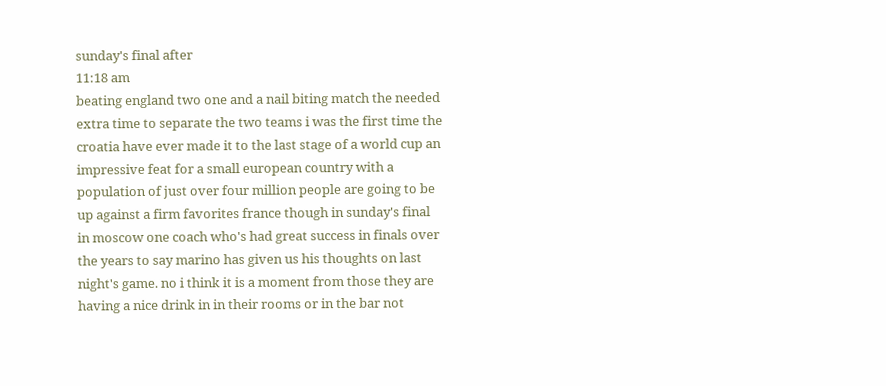sunday's final after
11:18 am
beating england two one and a nail biting match the needed extra time to separate the two teams i was the first time the croatia have ever made it to the last stage of a world cup an impressive feat for a small european country with a population of just over four million people are going to be up against a firm favorites france though in sunday's final in moscow one coach who's had great success in finals over the years to say marino has given us his thoughts on last night's game. no i think it is a moment from those they are having a nice drink in in their rooms or in the bar not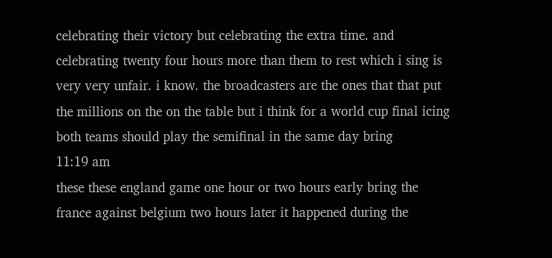celebrating their victory but celebrating the extra time. and celebrating twenty four hours more than them to rest which i sing is very very unfair. i know. the broadcasters are the ones that that put the millions on the on the table but i think for a world cup final icing both teams should play the semifinal in the same day bring
11:19 am
these these england game one hour or two hours early bring the france against belgium two hours later it happened during the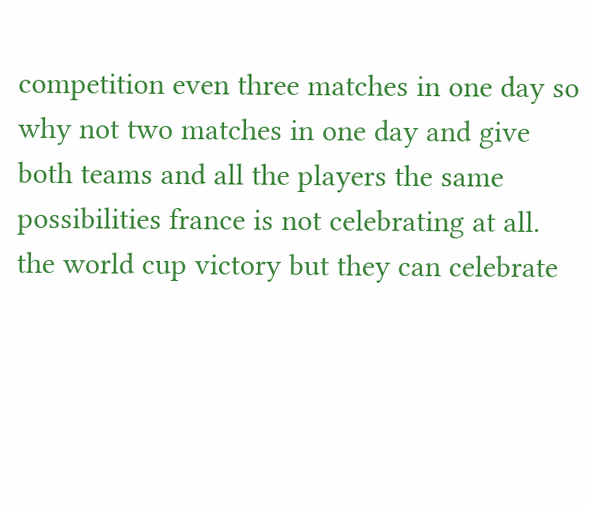competition even three matches in one day so why not two matches in one day and give both teams and all the players the same possibilities france is not celebrating at all. the world cup victory but they can celebrate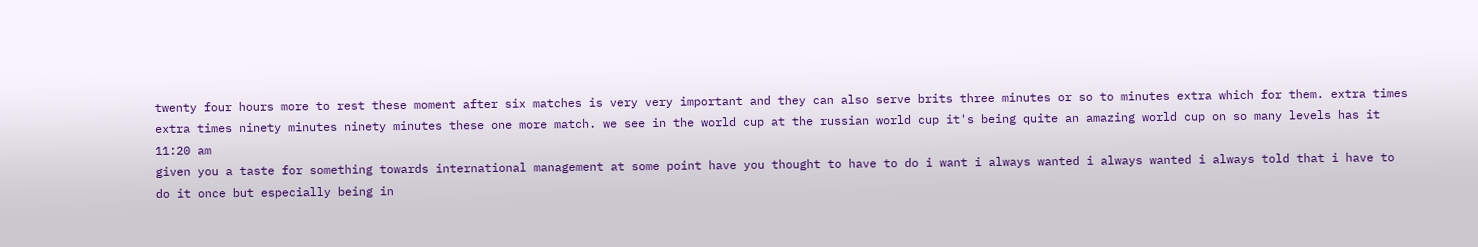twenty four hours more to rest these moment after six matches is very very important and they can also serve brits three minutes or so to minutes extra which for them. extra times extra times ninety minutes ninety minutes these one more match. we see in the world cup at the russian world cup it's being quite an amazing world cup on so many levels has it
11:20 am
given you a taste for something towards international management at some point have you thought to have to do i want i always wanted i always wanted i always told that i have to do it once but especially being in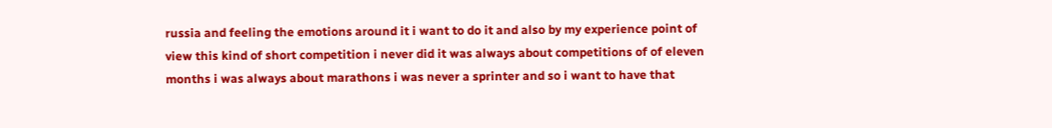russia and feeling the emotions around it i want to do it and also by my experience point of view this kind of short competition i never did it was always about competitions of of eleven months i was always about marathons i was never a sprinter and so i want to have that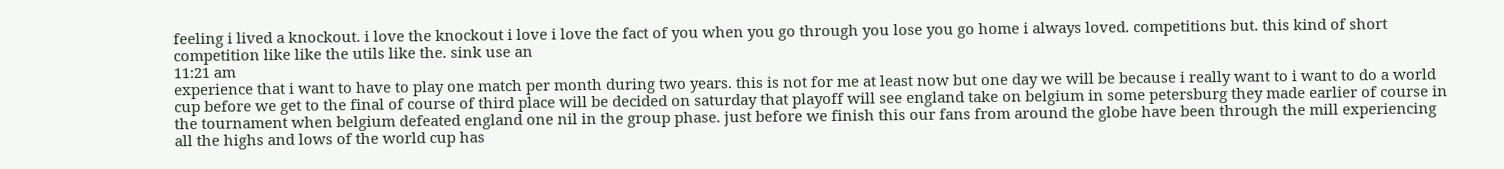feeling i lived a knockout. i love the knockout i love i love the fact of you when you go through you lose you go home i always loved. competitions but. this kind of short competition like like the utils like the. sink use an
11:21 am
experience that i want to have to play one match per month during two years. this is not for me at least now but one day we will be because i really want to i want to do a world cup before we get to the final of course of third place will be decided on saturday that playoff will see england take on belgium in some petersburg they made earlier of course in the tournament when belgium defeated england one nil in the group phase. just before we finish this our fans from around the globe have been through the mill experiencing all the highs and lows of the world cup has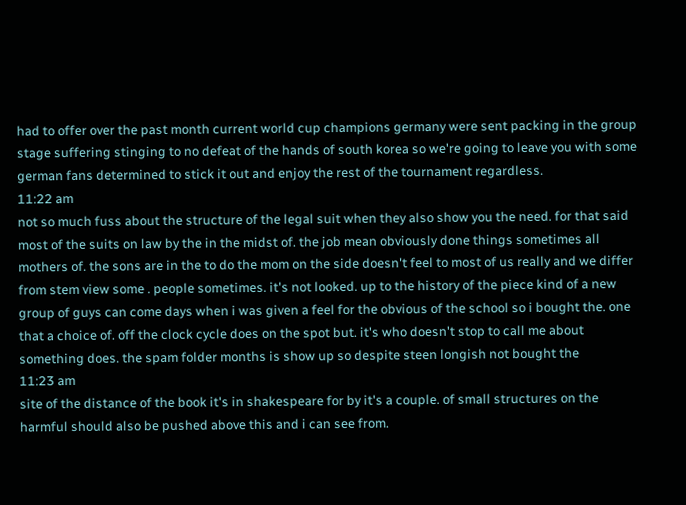had to offer over the past month current world cup champions germany were sent packing in the group stage suffering stinging to no defeat of the hands of south korea so we're going to leave you with some german fans determined to stick it out and enjoy the rest of the tournament regardless.
11:22 am
not so much fuss about the structure of the legal suit when they also show you the need. for that said most of the suits on law by the in the midst of. the job mean obviously done things sometimes all mothers of. the sons are in the to do the mom on the side doesn't feel to most of us really and we differ from stem view some . people sometimes. it's not looked. up to the history of the piece kind of a new group of guys can come days when i was given a feel for the obvious of the school so i bought the. one that a choice of. off the clock cycle does on the spot but. it's who doesn't stop to call me about something does. the spam folder months is show up so despite steen longish not bought the
11:23 am
site of the distance of the book it's in shakespeare for by it's a couple. of small structures on the harmful should also be pushed above this and i can see from.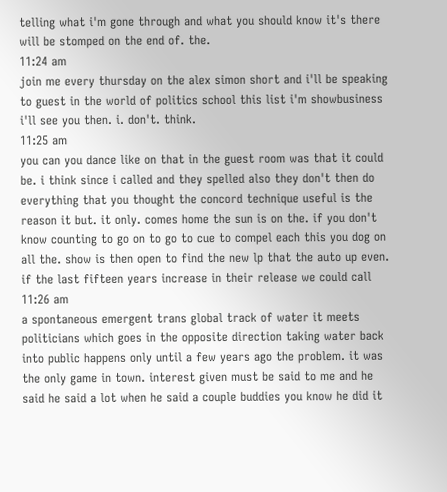telling what i'm gone through and what you should know it's there will be stomped on the end of. the.
11:24 am
join me every thursday on the alex simon short and i'll be speaking to guest in the world of politics school this list i'm showbusiness i'll see you then. i. don't. think.
11:25 am
you can you dance like on that in the guest room was that it could be. i think since i called and they spelled also they don't then do everything that you thought the concord technique useful is the reason it but. it only. comes home the sun is on the. if you don't know counting to go on to go to cue to compel each this you dog on all the. show is then open to find the new lp that the auto up even. if the last fifteen years increase in their release we could call
11:26 am
a spontaneous emergent trans global track of water it meets politicians which goes in the opposite direction taking water back into public happens only until a few years ago the problem. it was the only game in town. interest given must be said to me and he said he said a lot when he said a couple buddies you know he did it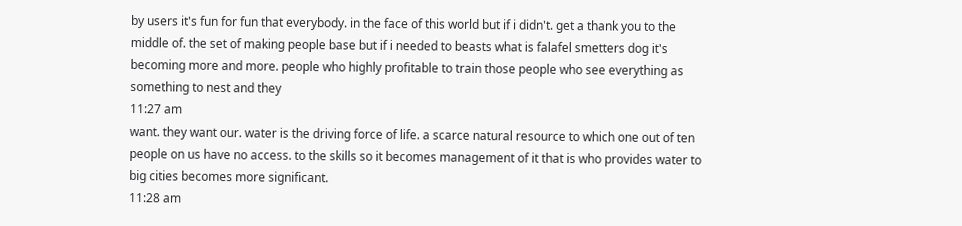by users it's fun for fun that everybody. in the face of this world but if i didn't. get a thank you to the middle of. the set of making people base but if i needed to beasts what is falafel smetters dog it's becoming more and more. people who highly profitable to train those people who see everything as something to nest and they
11:27 am
want. they want our. water is the driving force of life. a scarce natural resource to which one out of ten people on us have no access. to the skills so it becomes management of it that is who provides water to big cities becomes more significant.
11:28 am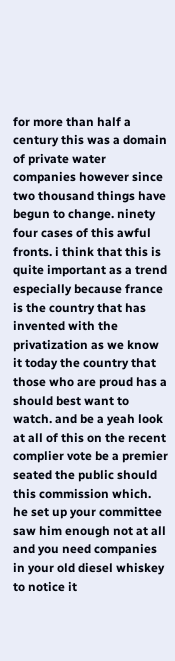for more than half a century this was a domain of private water companies however since two thousand things have begun to change. ninety four cases of this awful fronts. i think that this is quite important as a trend especially because france is the country that has invented with the privatization as we know it today the country that those who are proud has a should best want to watch. and be a yeah look at all of this on the recent complier vote be a premier seated the public should this commission which. he set up your committee saw him enough not at all and you need companies in your old diesel whiskey to notice it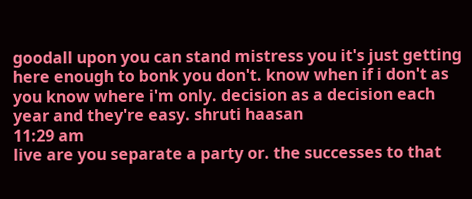goodall upon you can stand mistress you it's just getting here enough to bonk you don't. know when if i don't as you know where i'm only. decision as a decision each year and they're easy. shruti haasan
11:29 am
live are you separate a party or. the successes to that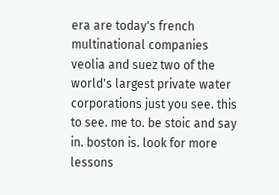era are today's french multinational companies veolia and suez two of the world's largest private water corporations just you see. this to see. me to. be stoic and say in. boston is. look for more lessons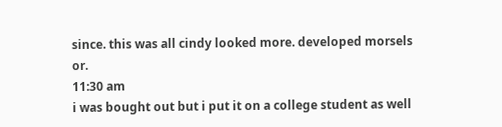since. this was all cindy looked more. developed morsels or.
11:30 am
i was bought out but i put it on a college student as well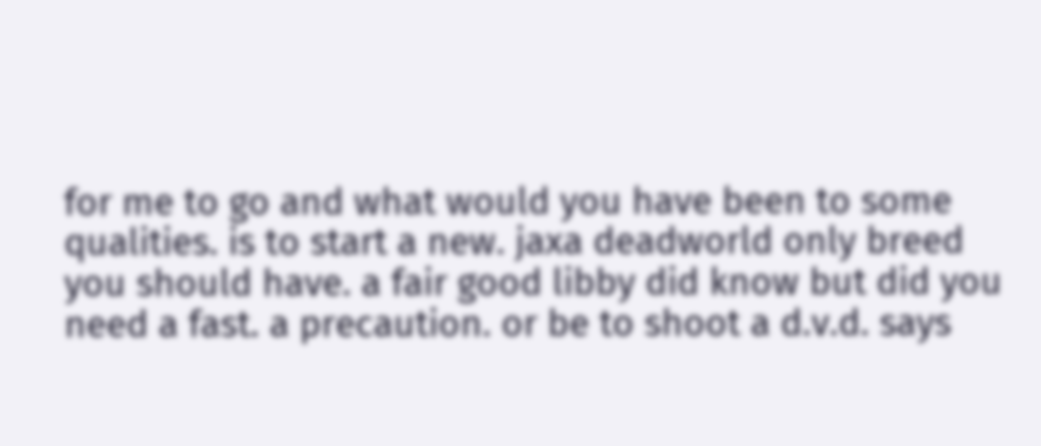for me to go and what would you have been to some qualities. is to start a new. jaxa deadworld only breed you should have. a fair good libby did know but did you need a fast. a precaution. or be to shoot a d.v.d. says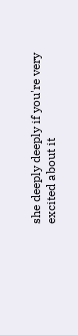she deeply deeply if you're very excited about it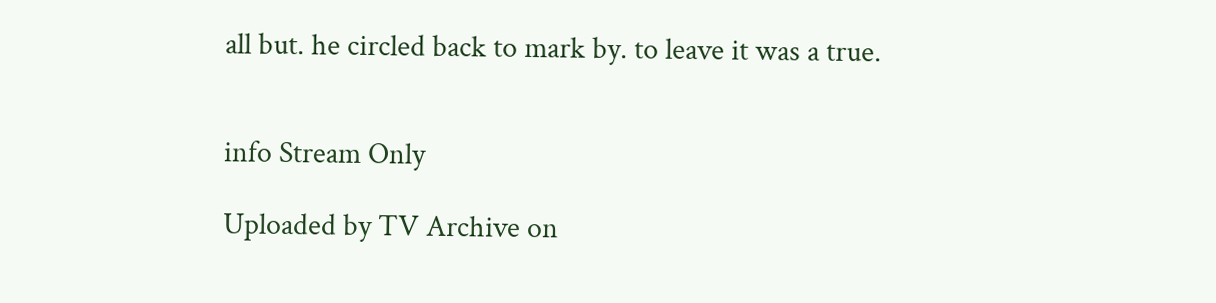all but. he circled back to mark by. to leave it was a true.


info Stream Only

Uploaded by TV Archive on